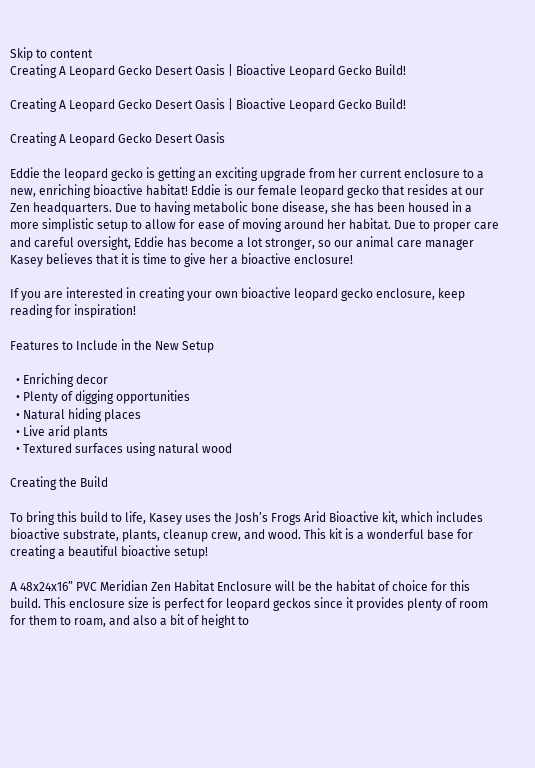Skip to content
Creating A Leopard Gecko Desert Oasis | Bioactive Leopard Gecko Build!

Creating A Leopard Gecko Desert Oasis | Bioactive Leopard Gecko Build!

Creating A Leopard Gecko Desert Oasis

Eddie the leopard gecko is getting an exciting upgrade from her current enclosure to a new, enriching bioactive habitat! Eddie is our female leopard gecko that resides at our Zen headquarters. Due to having metabolic bone disease, she has been housed in a more simplistic setup to allow for ease of moving around her habitat. Due to proper care and careful oversight, Eddie has become a lot stronger, so our animal care manager Kasey believes that it is time to give her a bioactive enclosure!

If you are interested in creating your own bioactive leopard gecko enclosure, keep reading for inspiration!

Features to Include in the New Setup

  • Enriching decor
  • Plenty of digging opportunities
  • Natural hiding places
  • Live arid plants
  • Textured surfaces using natural wood

Creating the Build

To bring this build to life, Kasey uses the Josh’s Frogs Arid Bioactive kit, which includes bioactive substrate, plants, cleanup crew, and wood. This kit is a wonderful base for creating a beautiful bioactive setup!

A 48x24x16” PVC Meridian Zen Habitat Enclosure will be the habitat of choice for this build. This enclosure size is perfect for leopard geckos since it provides plenty of room for them to roam, and also a bit of height to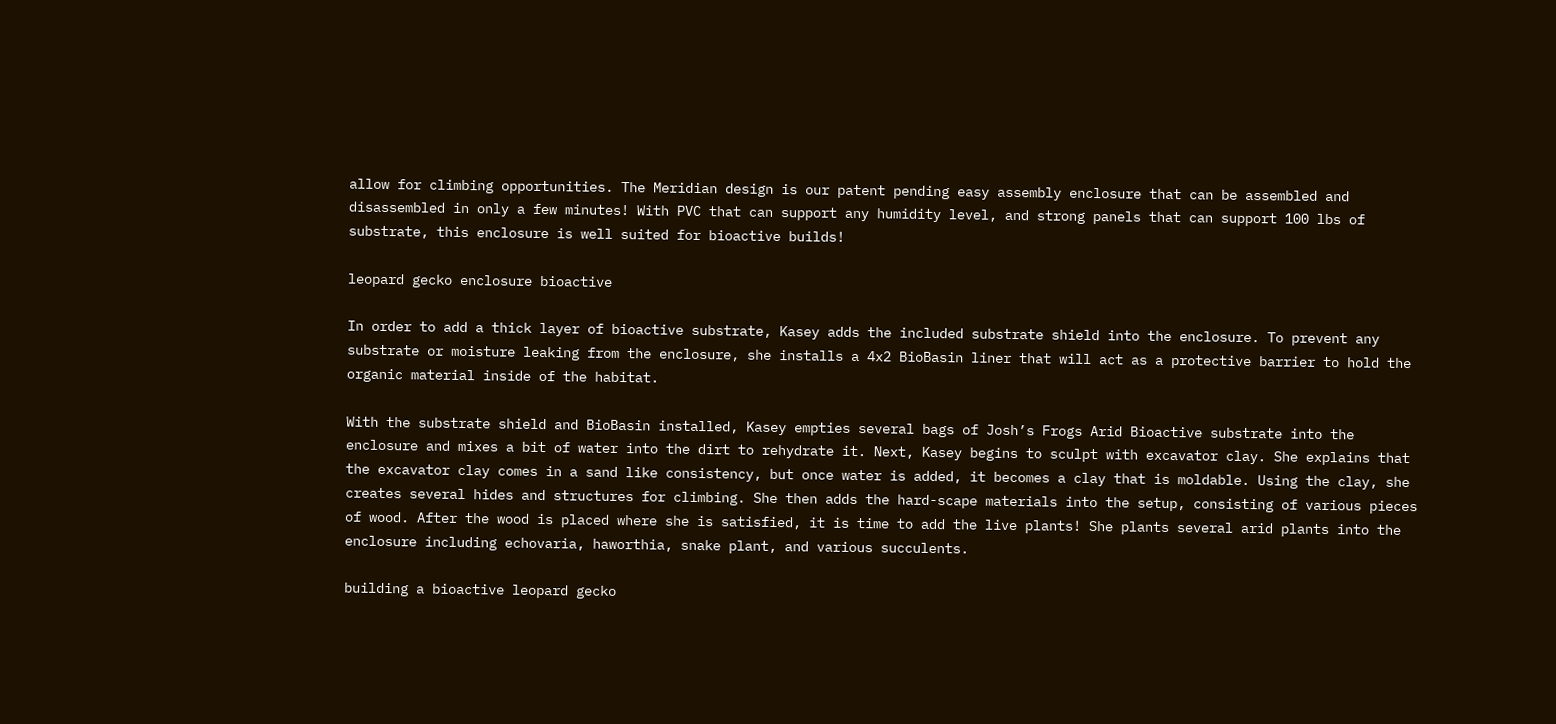allow for climbing opportunities. The Meridian design is our patent pending easy assembly enclosure that can be assembled and disassembled in only a few minutes! With PVC that can support any humidity level, and strong panels that can support 100 lbs of substrate, this enclosure is well suited for bioactive builds!

leopard gecko enclosure bioactive

In order to add a thick layer of bioactive substrate, Kasey adds the included substrate shield into the enclosure. To prevent any substrate or moisture leaking from the enclosure, she installs a 4x2 BioBasin liner that will act as a protective barrier to hold the organic material inside of the habitat.

With the substrate shield and BioBasin installed, Kasey empties several bags of Josh’s Frogs Arid Bioactive substrate into the enclosure and mixes a bit of water into the dirt to rehydrate it. Next, Kasey begins to sculpt with excavator clay. She explains that the excavator clay comes in a sand like consistency, but once water is added, it becomes a clay that is moldable. Using the clay, she creates several hides and structures for climbing. She then adds the hard-scape materials into the setup, consisting of various pieces of wood. After the wood is placed where she is satisfied, it is time to add the live plants! She plants several arid plants into the enclosure including echovaria, haworthia, snake plant, and various succulents.

building a bioactive leopard gecko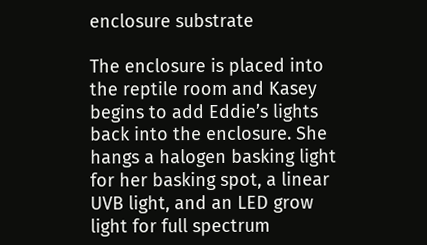enclosure substrate

The enclosure is placed into the reptile room and Kasey begins to add Eddie’s lights back into the enclosure. She hangs a halogen basking light for her basking spot, a linear UVB light, and an LED grow light for full spectrum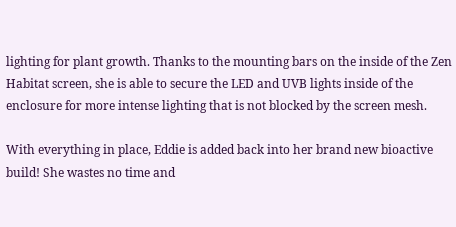lighting for plant growth. Thanks to the mounting bars on the inside of the Zen Habitat screen, she is able to secure the LED and UVB lights inside of the enclosure for more intense lighting that is not blocked by the screen mesh.

With everything in place, Eddie is added back into her brand new bioactive build! She wastes no time and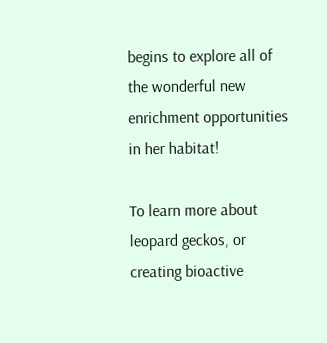begins to explore all of the wonderful new enrichment opportunities in her habitat!

To learn more about leopard geckos, or creating bioactive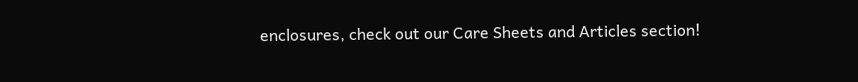enclosures, check out our Care Sheets and Articles section!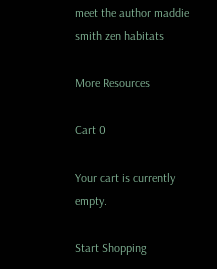meet the author maddie smith zen habitats

More Resources

Cart 0

Your cart is currently empty.

Start Shopping